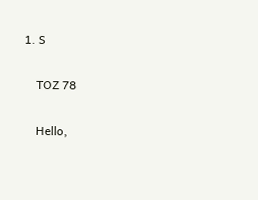1. S

    TOZ 78

    Hello,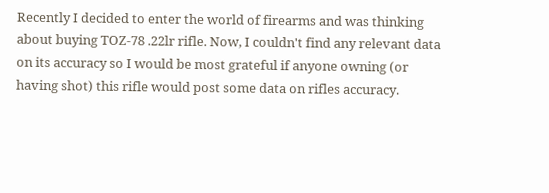Recently I decided to enter the world of firearms and was thinking about buying TOZ-78 .22lr rifle. Now, I couldn't find any relevant data on its accuracy so I would be most grateful if anyone owning (or having shot) this rifle would post some data on rifles accuracy.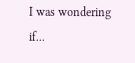I was wondering if...